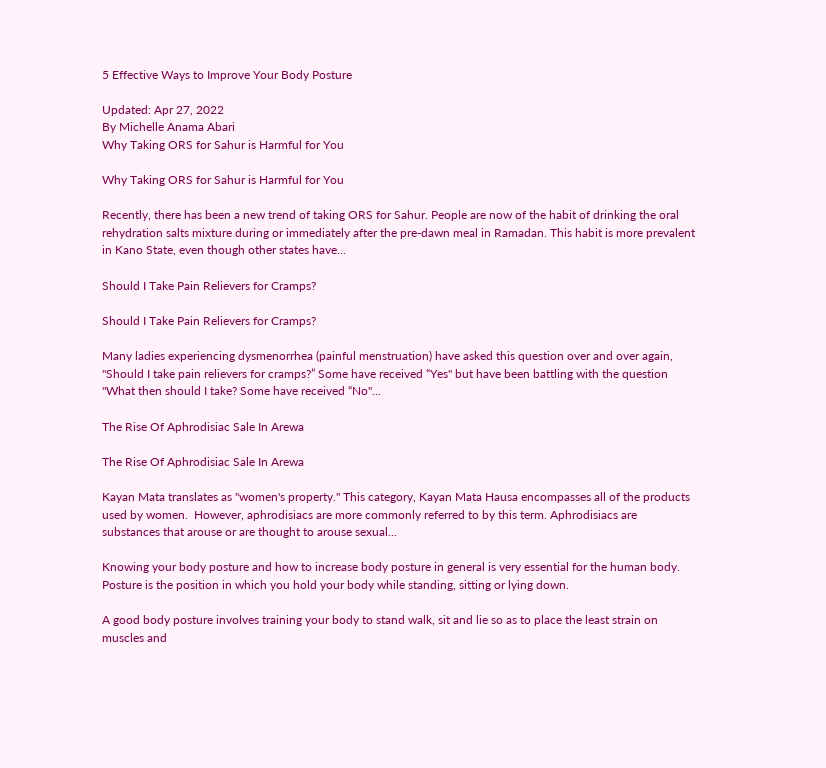5 Effective Ways to Improve Your Body Posture

Updated: Apr 27, 2022
By Michelle Anama Abari
Why Taking ORS for Sahur is Harmful for You

Why Taking ORS for Sahur is Harmful for You

Recently, there has been a new trend of taking ORS for Sahur. People are now of the habit of drinking the oral rehydration salts mixture during or immediately after the pre-dawn meal in Ramadan. This habit is more prevalent in Kano State, even though other states have...

Should I Take Pain Relievers for Cramps?

Should I Take Pain Relievers for Cramps?

Many ladies experiencing dysmenorrhea (painful menstruation) have asked this question over and over again, "Should I take pain relievers for cramps?” Some have received “Yes" but have been battling with the question "What then should I take? Some have received “No"...

The Rise Of Aphrodisiac Sale In Arewa

The Rise Of Aphrodisiac Sale In Arewa

Kayan Mata translates as "women's property." This category, Kayan Mata Hausa encompasses all of the products used by women.  However, aphrodisiacs are more commonly referred to by this term. Aphrodisiacs are substances that arouse or are thought to arouse sexual...

Knowing your body posture and how to increase body posture in general is very essential for the human body. Posture is the position in which you hold your body while standing, sitting or lying down.

A good body posture involves training your body to stand walk, sit and lie so as to place the least strain on muscles and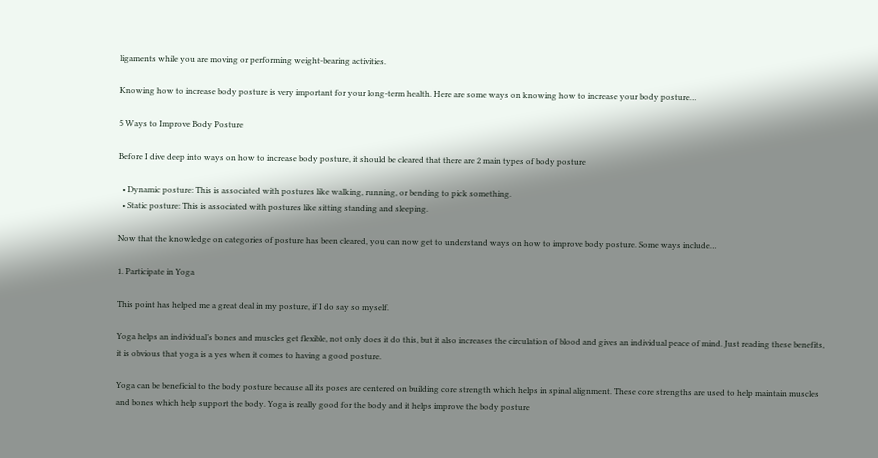ligaments while you are moving or performing weight-bearing activities.

Knowing how to increase body posture is very important for your long-term health. Here are some ways on knowing how to increase your body posture…

5 Ways to Improve Body Posture

Before I dive deep into ways on how to increase body posture, it should be cleared that there are 2 main types of body posture

  • Dynamic posture: This is associated with postures like walking, running, or bending to pick something.
  • Static posture: This is associated with postures like sitting standing and sleeping.

Now that the knowledge on categories of posture has been cleared, you can now get to understand ways on how to improve body posture. Some ways include…

1. Participate in Yoga

This point has helped me a great deal in my posture, if I do say so myself.

Yoga helps an individual’s bones and muscles get flexible, not only does it do this, but it also increases the circulation of blood and gives an individual peace of mind. Just reading these benefits, it is obvious that yoga is a yes when it comes to having a good posture.

Yoga can be beneficial to the body posture because all its poses are centered on building core strength which helps in spinal alignment. These core strengths are used to help maintain muscles and bones which help support the body. Yoga is really good for the body and it helps improve the body posture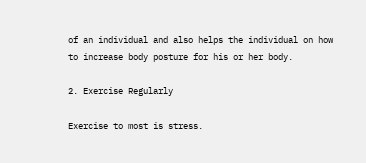of an individual and also helps the individual on how to increase body posture for his or her body.

2. Exercise Regularly

Exercise to most is stress.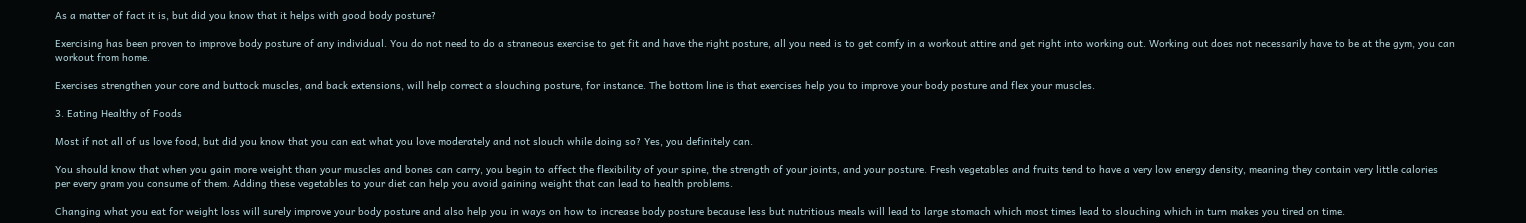As a matter of fact it is, but did you know that it helps with good body posture?

Exercising has been proven to improve body posture of any individual. You do not need to do a straneous exercise to get fit and have the right posture, all you need is to get comfy in a workout attire and get right into working out. Working out does not necessarily have to be at the gym, you can workout from home.

Exercises strengthen your core and buttock muscles, and back extensions, will help correct a slouching posture, for instance. The bottom line is that exercises help you to improve your body posture and flex your muscles.

3. Eating Healthy of Foods

Most if not all of us love food, but did you know that you can eat what you love moderately and not slouch while doing so? Yes, you definitely can.

You should know that when you gain more weight than your muscles and bones can carry, you begin to affect the flexibility of your spine, the strength of your joints, and your posture. Fresh vegetables and fruits tend to have a very low energy density, meaning they contain very little calories per every gram you consume of them. Adding these vegetables to your diet can help you avoid gaining weight that can lead to health problems.

Changing what you eat for weight loss will surely improve your body posture and also help you in ways on how to increase body posture because less but nutritious meals will lead to large stomach which most times lead to slouching which in turn makes you tired on time.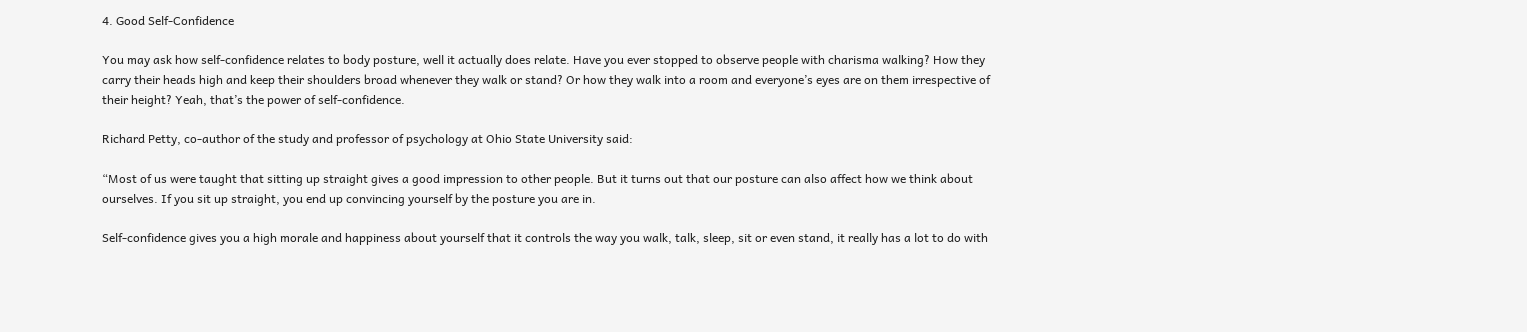4. Good Self-Confidence

You may ask how self-confidence relates to body posture, well it actually does relate. Have you ever stopped to observe people with charisma walking? How they carry their heads high and keep their shoulders broad whenever they walk or stand? Or how they walk into a room and everyone’s eyes are on them irrespective of their height? Yeah, that’s the power of self-confidence.

Richard Petty, co-author of the study and professor of psychology at Ohio State University said:

“Most of us were taught that sitting up straight gives a good impression to other people. But it turns out that our posture can also affect how we think about ourselves. If you sit up straight, you end up convincing yourself by the posture you are in.

Self-confidence gives you a high morale and happiness about yourself that it controls the way you walk, talk, sleep, sit or even stand, it really has a lot to do with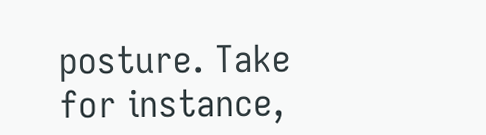posture. Take for instance,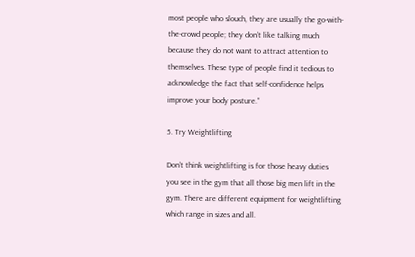most people who slouch, they are usually the go-with-the-crowd people; they don’t like talking much because they do not want to attract attention to themselves. These type of people find it tedious to acknowledge the fact that self-confidence helps improve your body posture.”

5. Try Weightlifting

Don’t think weightlifting is for those heavy duties you see in the gym that all those big men lift in the gym. There are different equipment for weightlifting which range in sizes and all.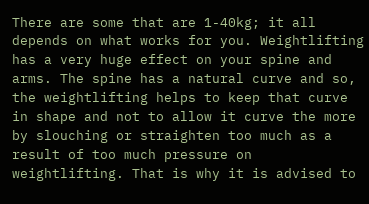There are some that are 1-40kg; it all depends on what works for you. Weightlifting has a very huge effect on your spine and arms. The spine has a natural curve and so, the weightlifting helps to keep that curve in shape and not to allow it curve the more by slouching or straighten too much as a result of too much pressure on weightlifting. That is why it is advised to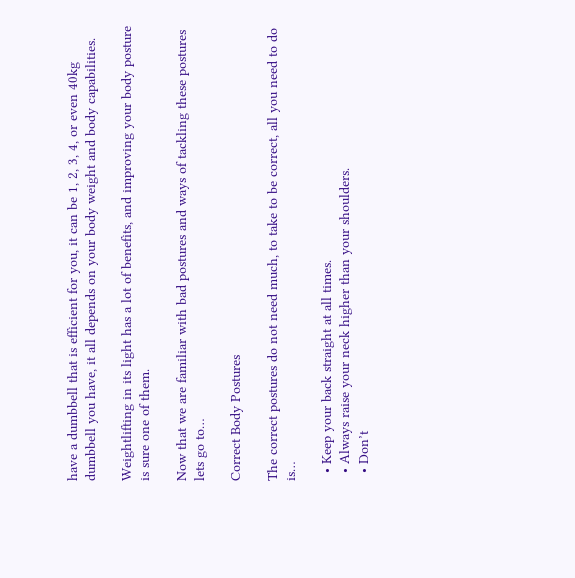have a dumbbell that is efficient for you, it can be 1, 2, 3, 4, or even 40kg dumbbell you have, it all depends on your body weight and body capabilities.

Weightlifting in its light has a lot of benefits, and improving your body posture is sure one of them.

Now that we are familiar with bad postures and ways of tackling these postures lets go to…

Correct Body Postures

The correct postures do not need much, to take to be correct, all you need to do is…

  • Keep your back straight at all times.
  • Always raise your neck higher than your shoulders.
  • Don’t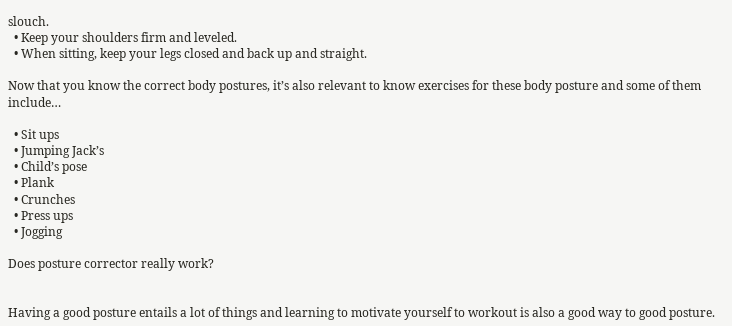slouch.
  • Keep your shoulders firm and leveled.
  • When sitting, keep your legs closed and back up and straight.

Now that you know the correct body postures, it’s also relevant to know exercises for these body posture and some of them include…

  • Sit ups
  • Jumping Jack’s
  • Child’s pose
  • Plank
  • Crunches
  • Press ups
  • Jogging

Does posture corrector really work?


Having a good posture entails a lot of things and learning to motivate yourself to workout is also a good way to good posture.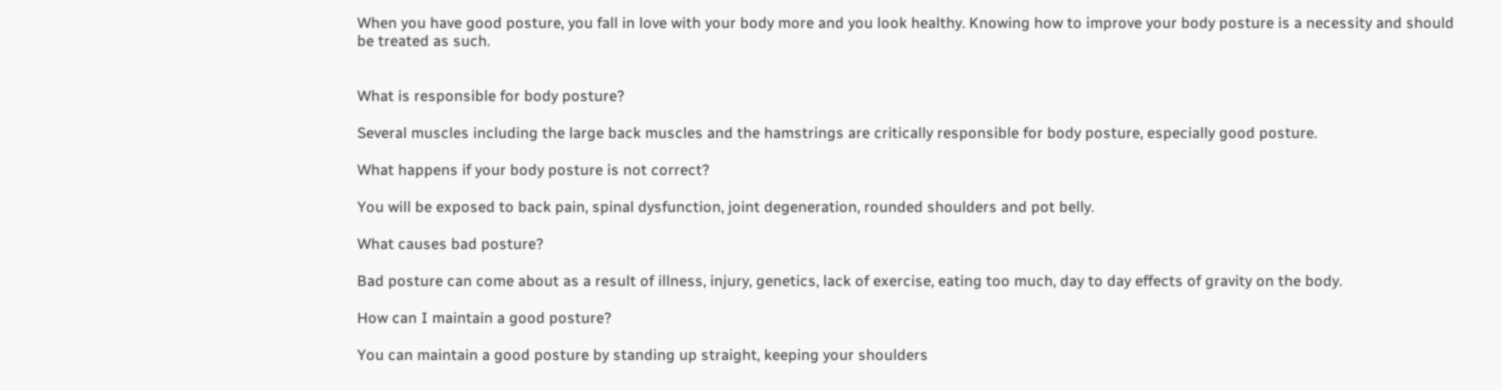When you have good posture, you fall in love with your body more and you look healthy. Knowing how to improve your body posture is a necessity and should be treated as such.


What is responsible for body posture?

Several muscles including the large back muscles and the hamstrings are critically responsible for body posture, especially good posture.

What happens if your body posture is not correct?

You will be exposed to back pain, spinal dysfunction, joint degeneration, rounded shoulders and pot belly.

What causes bad posture?

Bad posture can come about as a result of illness, injury, genetics, lack of exercise, eating too much, day to day effects of gravity on the body.

How can I maintain a good posture?

You can maintain a good posture by standing up straight, keeping your shoulders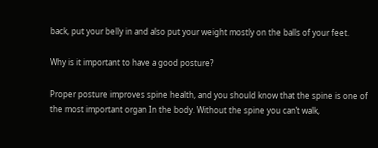back, put your belly in and also put your weight mostly on the balls of your feet.

Why is it important to have a good posture?

Proper posture improves spine health, and you should know that the spine is one of the most important organ In the body. Without the spine you can’t walk,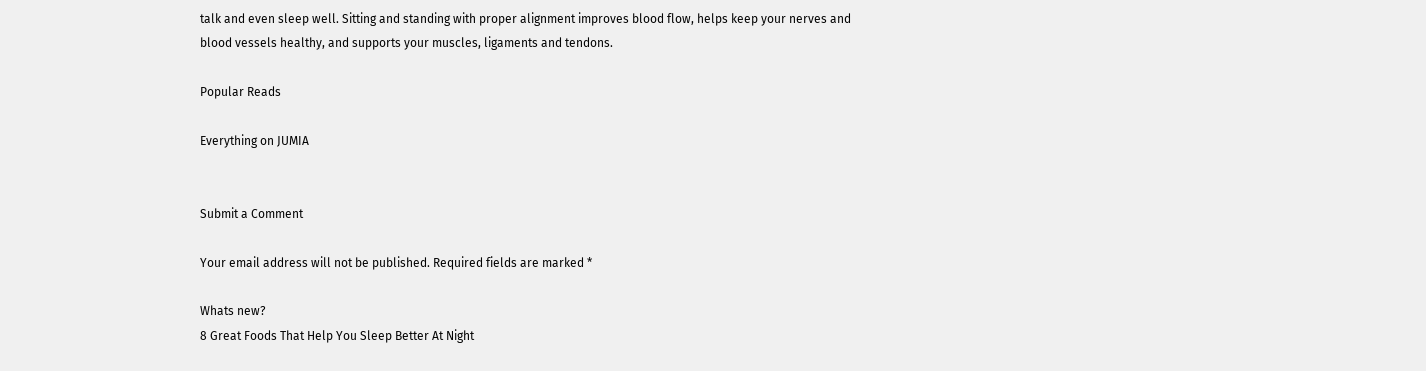talk and even sleep well. Sitting and standing with proper alignment improves blood flow, helps keep your nerves and blood vessels healthy, and supports your muscles, ligaments and tendons.

Popular Reads

Everything on JUMIA


Submit a Comment

Your email address will not be published. Required fields are marked *

Whats new?
8 Great Foods That Help You Sleep Better At Night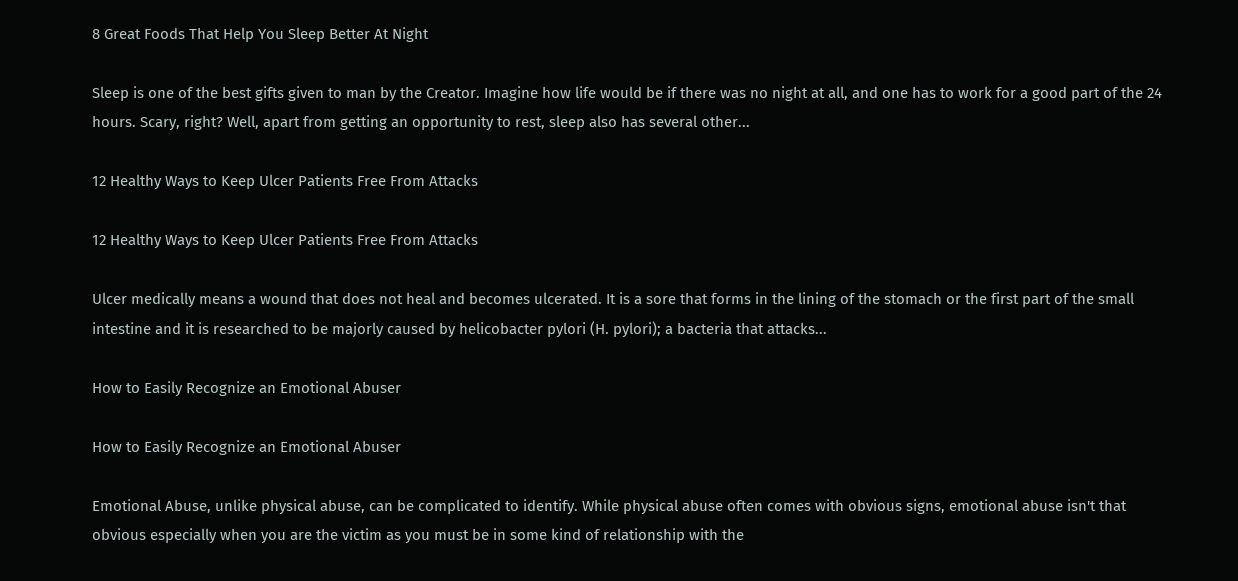8 Great Foods That Help You Sleep Better At Night

Sleep is one of the best gifts given to man by the Creator. Imagine how life would be if there was no night at all, and one has to work for a good part of the 24 hours. Scary, right? Well, apart from getting an opportunity to rest, sleep also has several other...

12 Healthy Ways to Keep Ulcer Patients Free From Attacks

12 Healthy Ways to Keep Ulcer Patients Free From Attacks

Ulcer medically means a wound that does not heal and becomes ulcerated. It is a sore that forms in the lining of the stomach or the first part of the small intestine and it is researched to be majorly caused by helicobacter pylori (H. pylori); a bacteria that attacks...

How to Easily Recognize an Emotional Abuser

How to Easily Recognize an Emotional Abuser

Emotional Abuse, unlike physical abuse, can be complicated to identify. While physical abuse often comes with obvious signs, emotional abuse isn't that obvious especially when you are the victim as you must be in some kind of relationship with the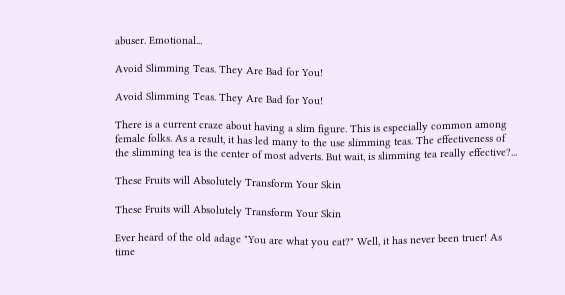abuser. Emotional...

Avoid Slimming Teas. They Are Bad for You!

Avoid Slimming Teas. They Are Bad for You!

There is a current craze about having a slim figure. This is especially common among female folks. As a result, it has led many to the use slimming teas. The effectiveness of the slimming tea is the center of most adverts. But wait, is slimming tea really effective?...

These Fruits will Absolutely Transform Your Skin

These Fruits will Absolutely Transform Your Skin

Ever heard of the old adage "You are what you eat?" Well, it has never been truer! As time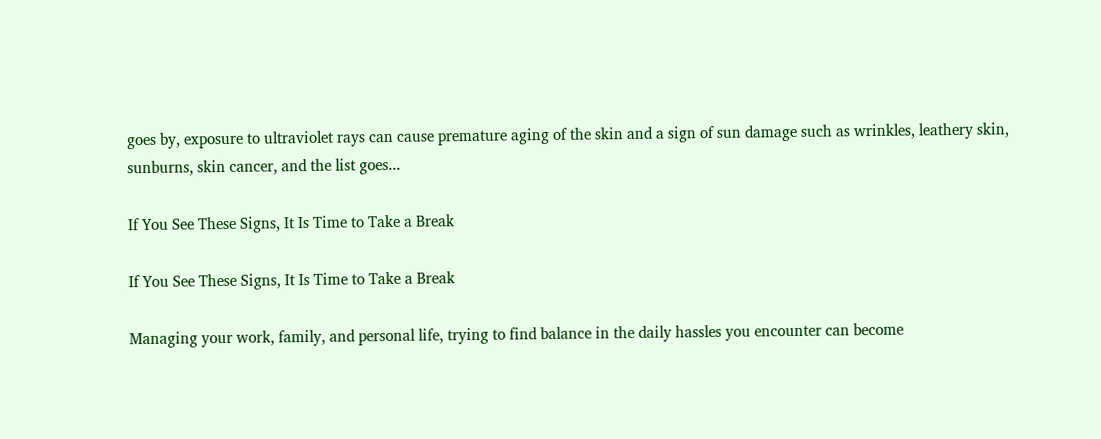goes by, exposure to ultraviolet rays can cause premature aging of the skin and a sign of sun damage such as wrinkles, leathery skin, sunburns, skin cancer, and the list goes...

If You See These Signs, It Is Time to Take a Break

If You See These Signs, It Is Time to Take a Break

Managing your work, family, and personal life, trying to find balance in the daily hassles you encounter can become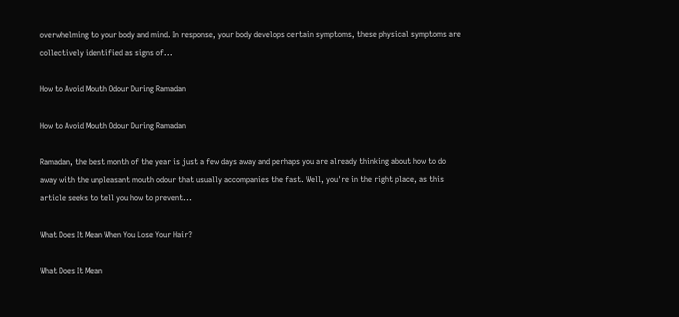overwhelming to your body and mind. In response, your body develops certain symptoms, these physical symptoms are collectively identified as signs of...

How to Avoid Mouth Odour During Ramadan

How to Avoid Mouth Odour During Ramadan

Ramadan, the best month of the year is just a few days away and perhaps you are already thinking about how to do away with the unpleasant mouth odour that usually accompanies the fast. Well, you're in the right place, as this article seeks to tell you how to prevent...

What Does It Mean When You Lose Your Hair?

What Does It Mean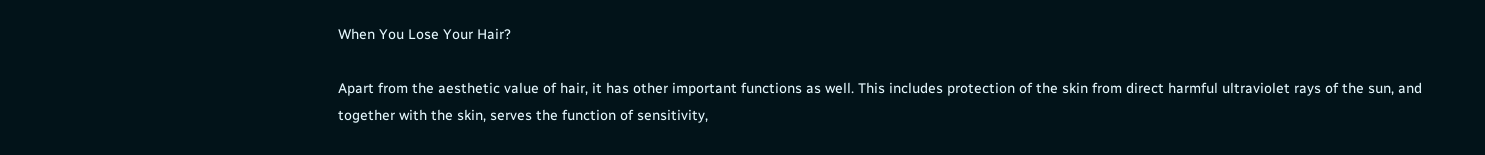When You Lose Your Hair?

Apart from the aesthetic value of hair, it has other important functions as well. This includes protection of the skin from direct harmful ultraviolet rays of the sun, and together with the skin, serves the function of sensitivity,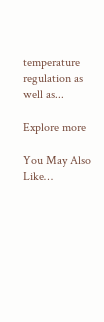temperature regulation as well as...

Explore more

You May Also Like…